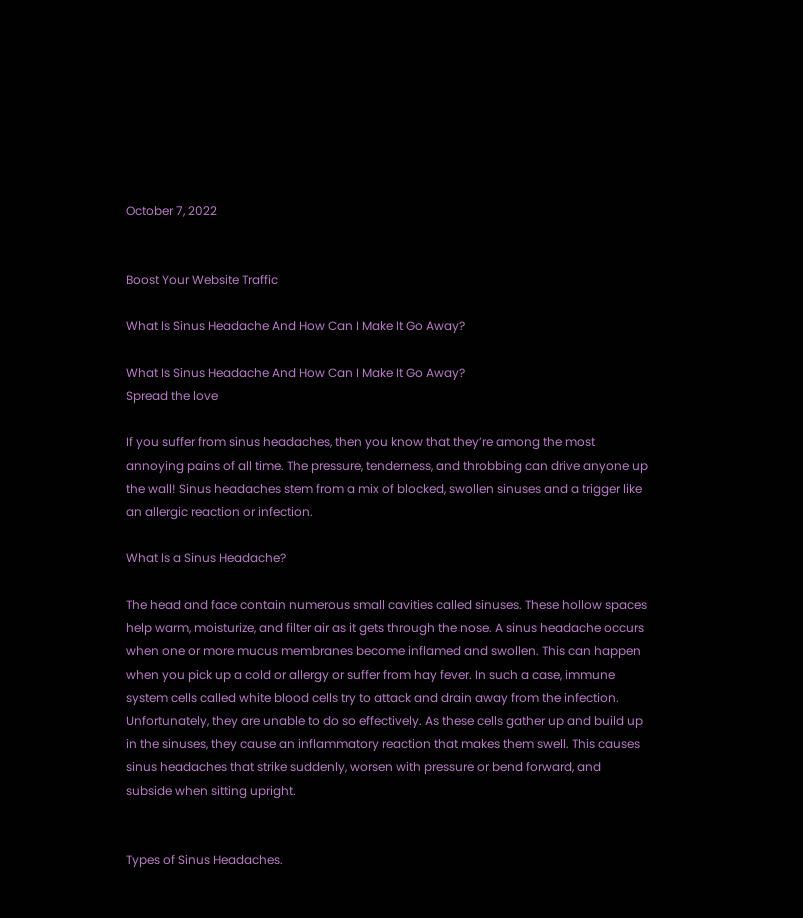October 7, 2022


Boost Your Website Traffic

What Is Sinus Headache And How Can I Make It Go Away?

What Is Sinus Headache And How Can I Make It Go Away?
Spread the love

If you suffer from sinus headaches, then you know that they’re among the most annoying pains of all time. The pressure, tenderness, and throbbing can drive anyone up the wall! Sinus headaches stem from a mix of blocked, swollen sinuses and a trigger like an allergic reaction or infection.

What Is a Sinus Headache?

The head and face contain numerous small cavities called sinuses. These hollow spaces help warm, moisturize, and filter air as it gets through the nose. A sinus headache occurs when one or more mucus membranes become inflamed and swollen. This can happen when you pick up a cold or allergy or suffer from hay fever. In such a case, immune system cells called white blood cells try to attack and drain away from the infection. Unfortunately, they are unable to do so effectively. As these cells gather up and build up in the sinuses, they cause an inflammatory reaction that makes them swell. This causes sinus headaches that strike suddenly, worsen with pressure or bend forward, and subside when sitting upright.


Types of Sinus Headaches.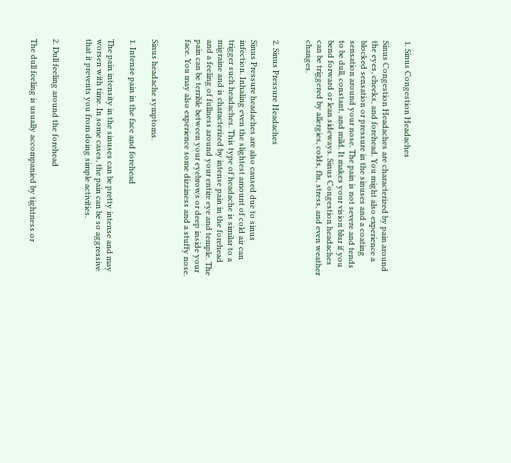1. Sinus Congestion Headaches

Sinus Congestion Headaches are characterized by pain around the eyes, cheeks, and forehead. You might also experience a blocked sensation or pressure in the sinuses and a coating sensation around your nose. The pain is not severe and tends to be dull, constant, and mild. It makes your vision blur if you bend forward or lean sideways. Sinus Congestion headaches can be triggered by allergies, colds, flu, stress, and even weather changes.


2. Sinus Pressure Headaches

Sinus Pressure headaches are also caused due to sinus infection. Inhaling even the slightest amount of cold air can trigger such headaches. This type of headache is similar to a migraine and is characterized by intense pain in the forehead and a feeling of fullness around your entire eye and temple. The pain can be terrible between your eyebrows or deep inside your face. You may also experience some dizziness and a stuffy nose.


Sinus headache symptoms.

1. Intense pain in the face and forehead

The pain intensity in the sinuses can be pretty intense and may worsen with time. In some cases, the pain can be so aggressive that it prevents you from doing simple activities.


2. Dull feeling around the forehead

The dull feeling is usually accompanied by tightness or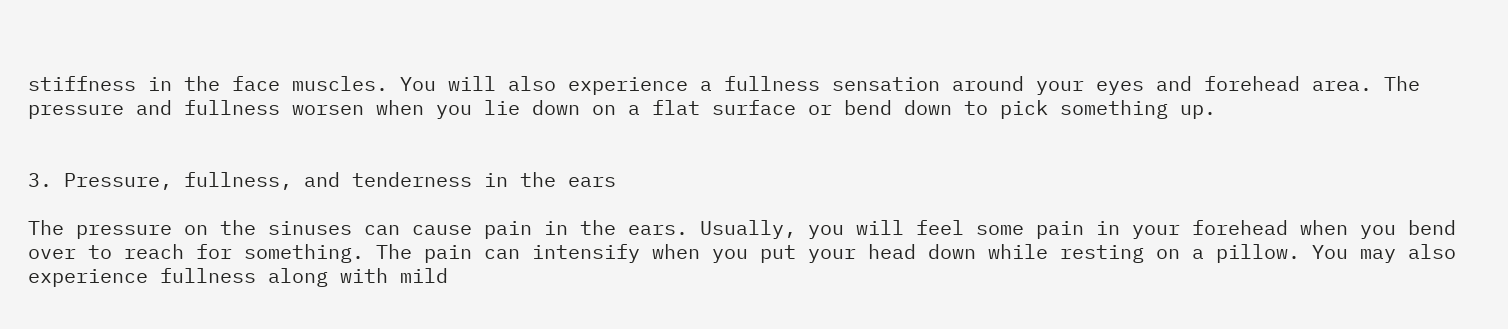stiffness in the face muscles. You will also experience a fullness sensation around your eyes and forehead area. The pressure and fullness worsen when you lie down on a flat surface or bend down to pick something up.


3. Pressure, fullness, and tenderness in the ears

The pressure on the sinuses can cause pain in the ears. Usually, you will feel some pain in your forehead when you bend over to reach for something. The pain can intensify when you put your head down while resting on a pillow. You may also experience fullness along with mild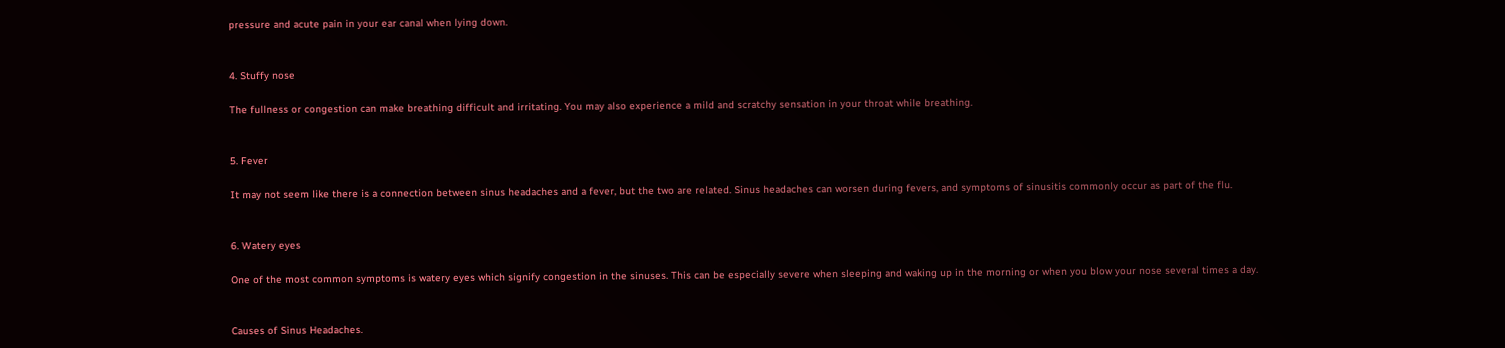pressure and acute pain in your ear canal when lying down.


4. Stuffy nose

The fullness or congestion can make breathing difficult and irritating. You may also experience a mild and scratchy sensation in your throat while breathing.


5. Fever

It may not seem like there is a connection between sinus headaches and a fever, but the two are related. Sinus headaches can worsen during fevers, and symptoms of sinusitis commonly occur as part of the flu.


6. Watery eyes

One of the most common symptoms is watery eyes which signify congestion in the sinuses. This can be especially severe when sleeping and waking up in the morning or when you blow your nose several times a day.


Causes of Sinus Headaches.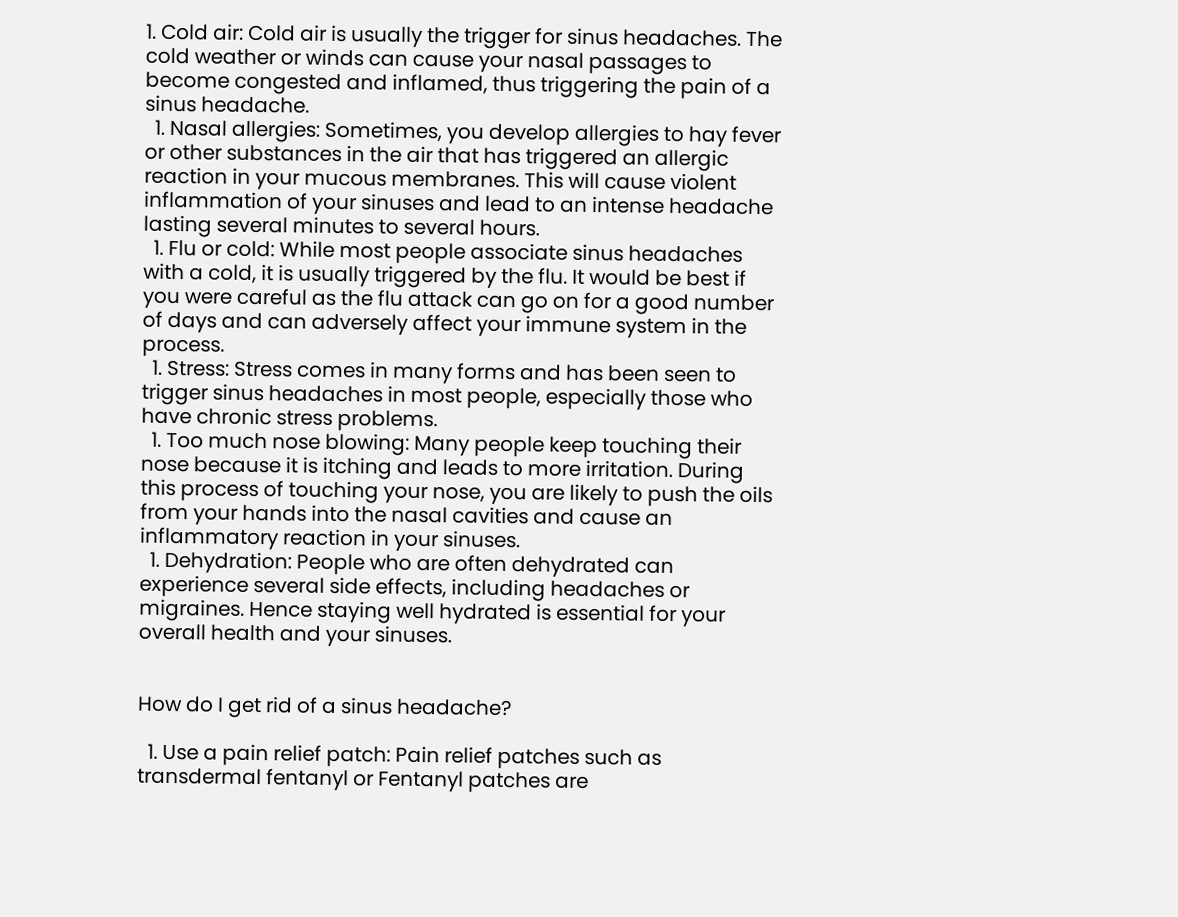1. Cold air: Cold air is usually the trigger for sinus headaches. The cold weather or winds can cause your nasal passages to become congested and inflamed, thus triggering the pain of a sinus headache.
  1. Nasal allergies: Sometimes, you develop allergies to hay fever or other substances in the air that has triggered an allergic reaction in your mucous membranes. This will cause violent inflammation of your sinuses and lead to an intense headache lasting several minutes to several hours.
  1. Flu or cold: While most people associate sinus headaches with a cold, it is usually triggered by the flu. It would be best if you were careful as the flu attack can go on for a good number of days and can adversely affect your immune system in the process.
  1. Stress: Stress comes in many forms and has been seen to trigger sinus headaches in most people, especially those who have chronic stress problems.
  1. Too much nose blowing: Many people keep touching their nose because it is itching and leads to more irritation. During this process of touching your nose, you are likely to push the oils from your hands into the nasal cavities and cause an inflammatory reaction in your sinuses.
  1. Dehydration: People who are often dehydrated can experience several side effects, including headaches or migraines. Hence staying well hydrated is essential for your overall health and your sinuses.


How do I get rid of a sinus headache?

  1. Use a pain relief patch: Pain relief patches such as transdermal fentanyl or Fentanyl patches are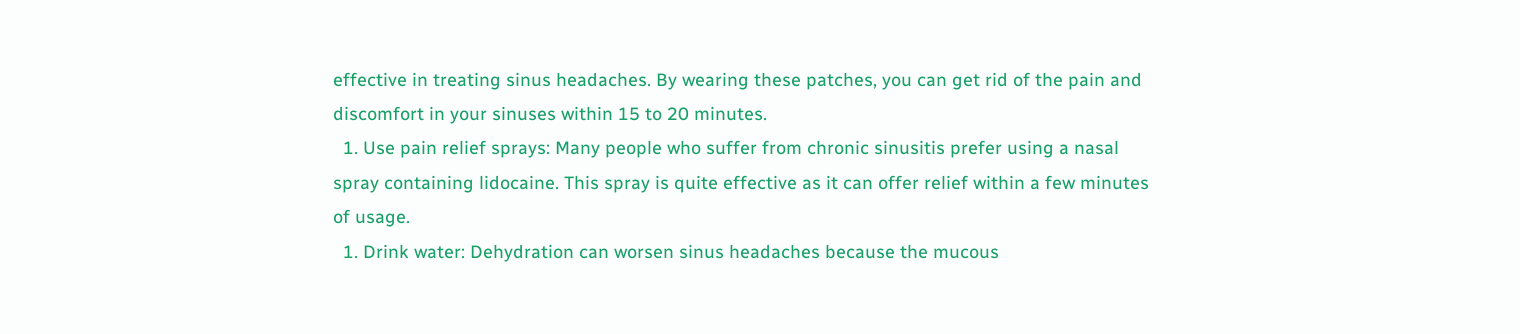effective in treating sinus headaches. By wearing these patches, you can get rid of the pain and discomfort in your sinuses within 15 to 20 minutes.
  1. Use pain relief sprays: Many people who suffer from chronic sinusitis prefer using a nasal spray containing lidocaine. This spray is quite effective as it can offer relief within a few minutes of usage.
  1. Drink water: Dehydration can worsen sinus headaches because the mucous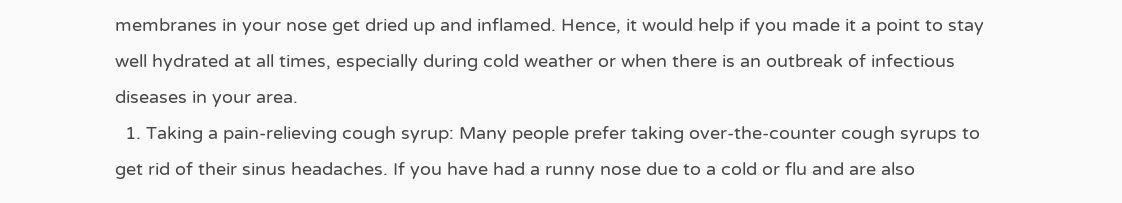membranes in your nose get dried up and inflamed. Hence, it would help if you made it a point to stay well hydrated at all times, especially during cold weather or when there is an outbreak of infectious diseases in your area.
  1. Taking a pain-relieving cough syrup: Many people prefer taking over-the-counter cough syrups to get rid of their sinus headaches. If you have had a runny nose due to a cold or flu and are also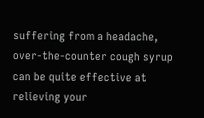suffering from a headache, over-the-counter cough syrup can be quite effective at relieving your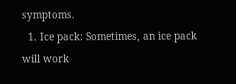symptoms.
  1. Ice pack: Sometimes, an ice pack will work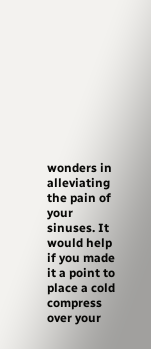wonders in alleviating the pain of your sinuses. It would help if you made it a point to place a cold compress over your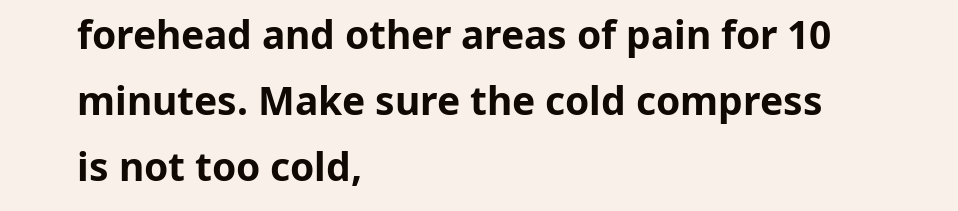forehead and other areas of pain for 10 minutes. Make sure the cold compress is not too cold,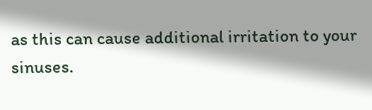as this can cause additional irritation to your sinuses.